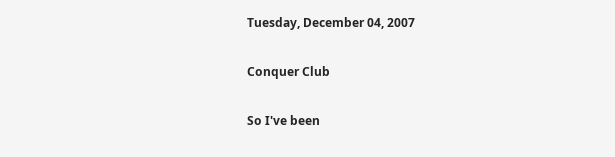Tuesday, December 04, 2007

Conquer Club

So I've been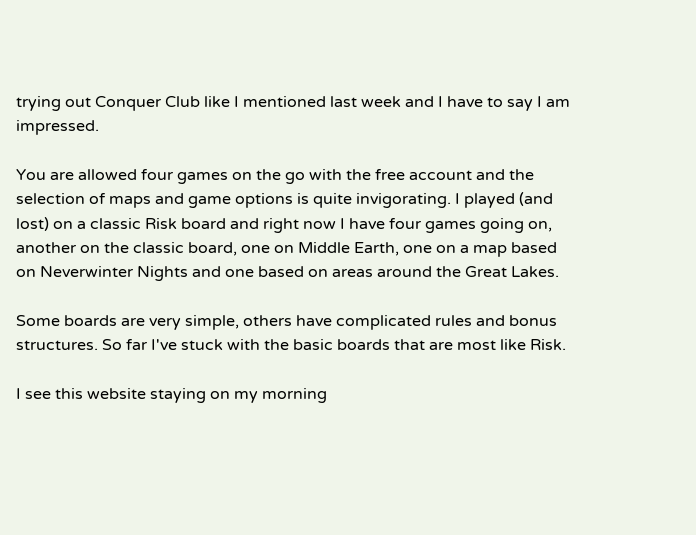trying out Conquer Club like I mentioned last week and I have to say I am impressed.

You are allowed four games on the go with the free account and the selection of maps and game options is quite invigorating. I played (and lost) on a classic Risk board and right now I have four games going on, another on the classic board, one on Middle Earth, one on a map based on Neverwinter Nights and one based on areas around the Great Lakes.

Some boards are very simple, others have complicated rules and bonus structures. So far I've stuck with the basic boards that are most like Risk.

I see this website staying on my morning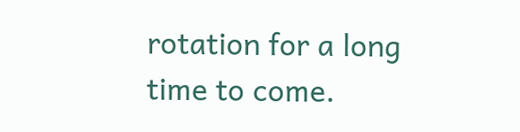rotation for a long time to come.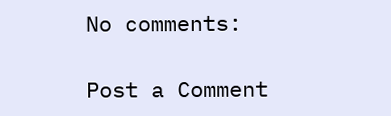No comments:

Post a Comment